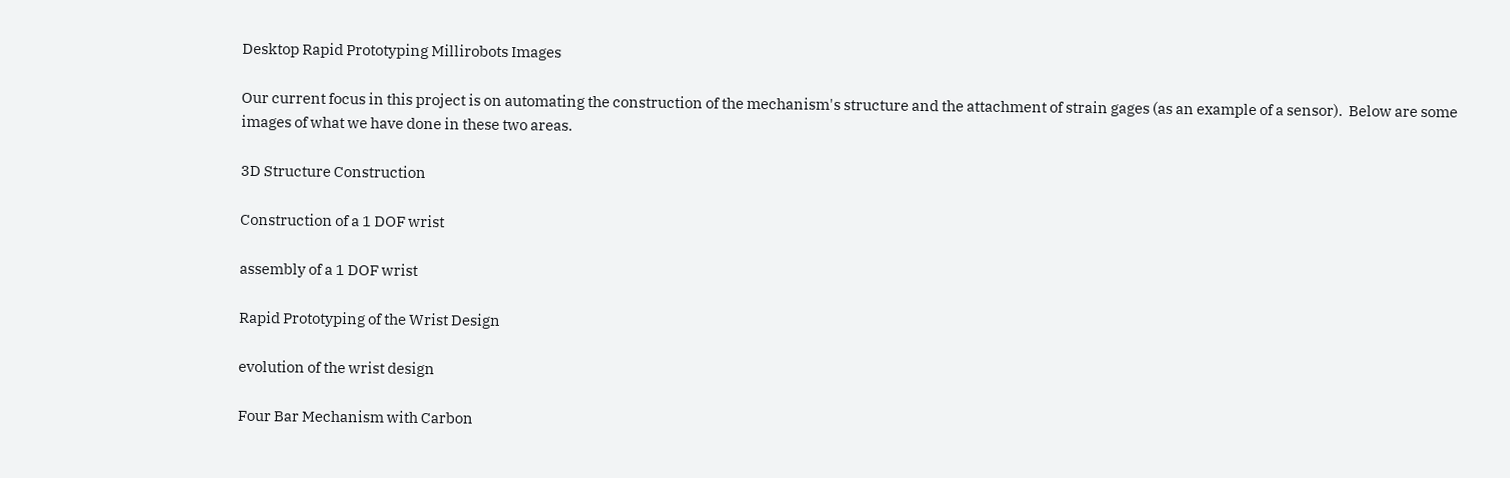Desktop Rapid Prototyping Millirobots Images

Our current focus in this project is on automating the construction of the mechanism's structure and the attachment of strain gages (as an example of a sensor).  Below are some images of what we have done in these two areas.

3D Structure Construction

Construction of a 1 DOF wrist

assembly of a 1 DOF wrist

Rapid Prototyping of the Wrist Design

evolution of the wrist design

Four Bar Mechanism with Carbon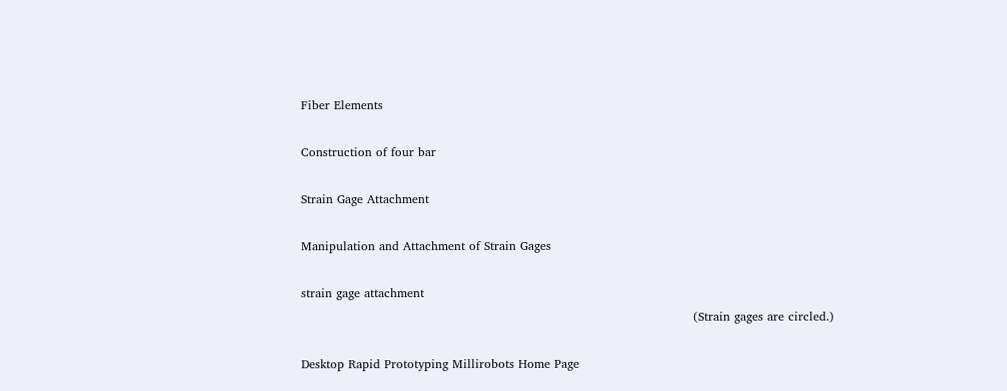Fiber Elements

Construction of four bar

Strain Gage Attachment

Manipulation and Attachment of Strain Gages

strain gage attachment
                                                                                                  (Strain gages are circled.)

Desktop Rapid Prototyping Millirobots Home Page